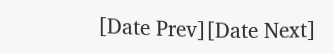[Date Prev][Date Next]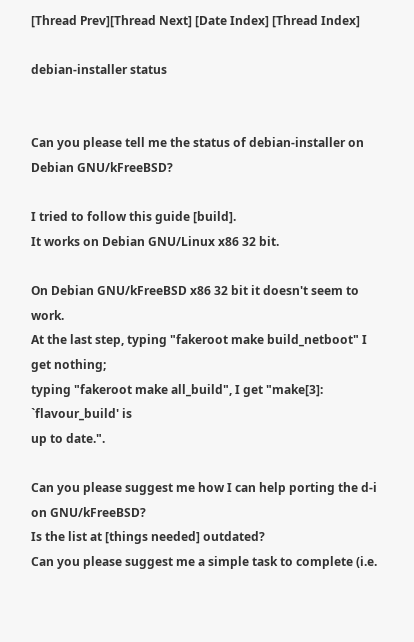[Thread Prev][Thread Next] [Date Index] [Thread Index]

debian-installer status


Can you please tell me the status of debian-installer on Debian GNU/kFreeBSD?

I tried to follow this guide [build].
It works on Debian GNU/Linux x86 32 bit.

On Debian GNU/kFreeBSD x86 32 bit it doesn't seem to work.
At the last step, typing "fakeroot make build_netboot" I get nothing;
typing "fakeroot make all_build", I get "make[3]: `flavour_build' is
up to date.".

Can you please suggest me how I can help porting the d-i on GNU/kFreeBSD?
Is the list at [things needed] outdated?
Can you please suggest me a simple task to complete (i.e.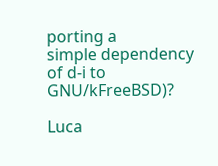porting a
simple dependency of d-i to GNU/kFreeBSD)?

Luca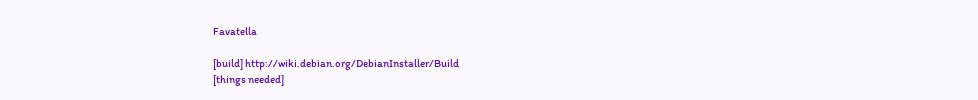Favatella

[build] http://wiki.debian.org/DebianInstaller/Build
[things needed]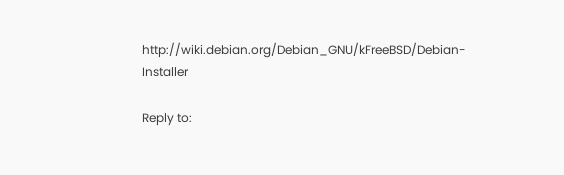http://wiki.debian.org/Debian_GNU/kFreeBSD/Debian-Installer

Reply to: